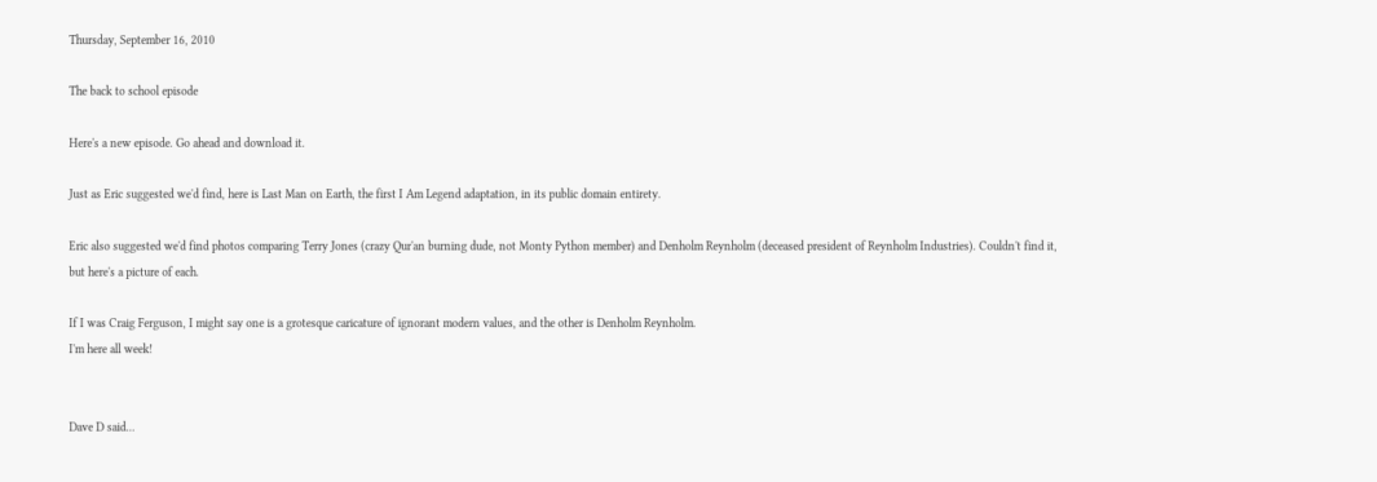Thursday, September 16, 2010

The back to school episode

Here's a new episode. Go ahead and download it.

Just as Eric suggested we'd find, here is Last Man on Earth, the first I Am Legend adaptation, in its public domain entirety.

Eric also suggested we'd find photos comparing Terry Jones (crazy Qur'an burning dude, not Monty Python member) and Denholm Reynholm (deceased president of Reynholm Industries). Couldn't find it, but here's a picture of each.

If I was Craig Ferguson, I might say one is a grotesque caricature of ignorant modern values, and the other is Denholm Reynholm.
I'm here all week!


Dave D said...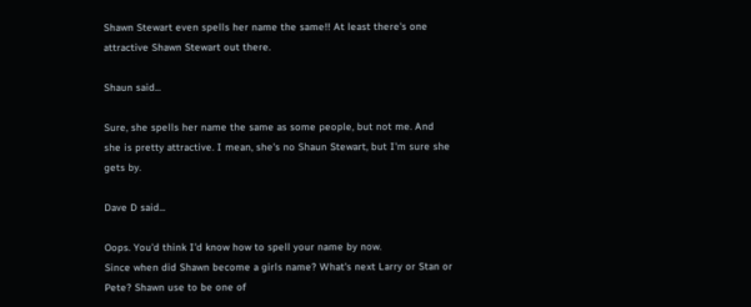Shawn Stewart even spells her name the same!! At least there's one attractive Shawn Stewart out there.

Shaun said...

Sure, she spells her name the same as some people, but not me. And she is pretty attractive. I mean, she's no Shaun Stewart, but I'm sure she gets by.

Dave D said...

Oops. You'd think I'd know how to spell your name by now.
Since when did Shawn become a girls name? What's next Larry or Stan or Pete? Shawn use to be one of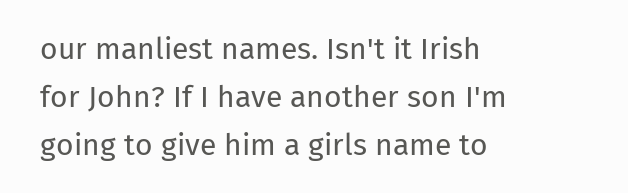our manliest names. Isn't it Irish for John? If I have another son I'm going to give him a girls name to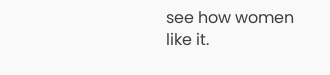see how women like it.